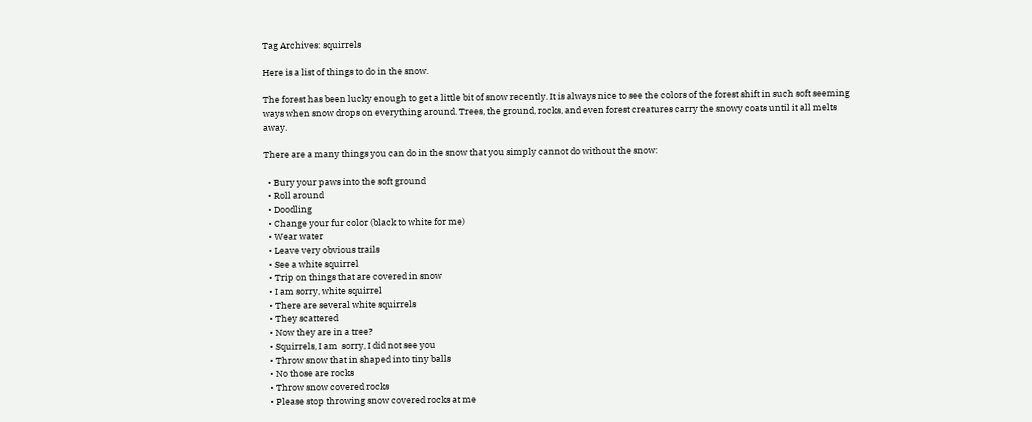Tag Archives: squirrels

Here is a list of things to do in the snow.

The forest has been lucky enough to get a little bit of snow recently. It is always nice to see the colors of the forest shift in such soft seeming ways when snow drops on everything around. Trees, the ground, rocks, and even forest creatures carry the snowy coats until it all melts away.

There are a many things you can do in the snow that you simply cannot do without the snow:

  • Bury your paws into the soft ground
  • Roll around
  • Doodling
  • Change your fur color (black to white for me)
  • Wear water
  • Leave very obvious trails
  • See a white squirrel
  • Trip on things that are covered in snow
  • I am sorry, white squirrel
  • There are several white squirrels
  • They scattered
  • Now they are in a tree?
  • Squirrels, I am  sorry, I did not see you
  • Throw snow that in shaped into tiny balls
  • No those are rocks
  • Throw snow covered rocks
  • Please stop throwing snow covered rocks at me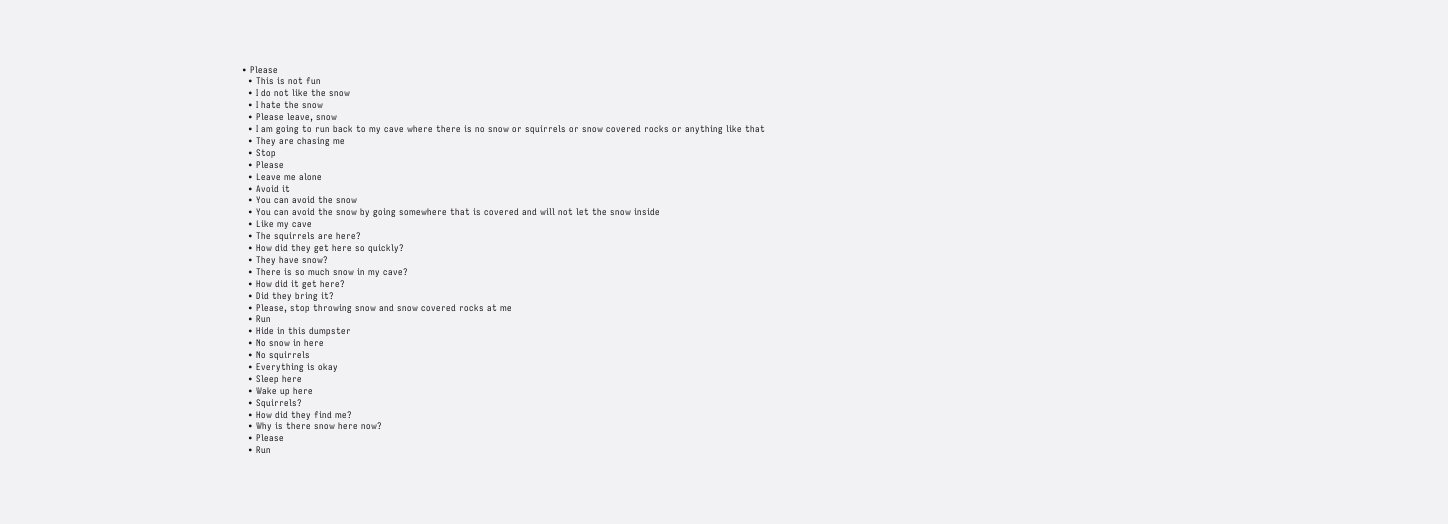• Please
  • This is not fun
  • I do not like the snow
  • I hate the snow
  • Please leave, snow
  • I am going to run back to my cave where there is no snow or squirrels or snow covered rocks or anything like that
  • They are chasing me
  • Stop
  • Please
  • Leave me alone
  • Avoid it
  • You can avoid the snow
  • You can avoid the snow by going somewhere that is covered and will not let the snow inside
  • Like my cave
  • The squirrels are here?
  • How did they get here so quickly?
  • They have snow?
  • There is so much snow in my cave?
  • How did it get here?
  • Did they bring it?
  • Please, stop throwing snow and snow covered rocks at me
  • Run
  • Hide in this dumpster
  • No snow in here
  • No squirrels
  • Everything is okay
  • Sleep here
  • Wake up here
  • Squirrels?
  • How did they find me?
  • Why is there snow here now?
  • Please
  • Run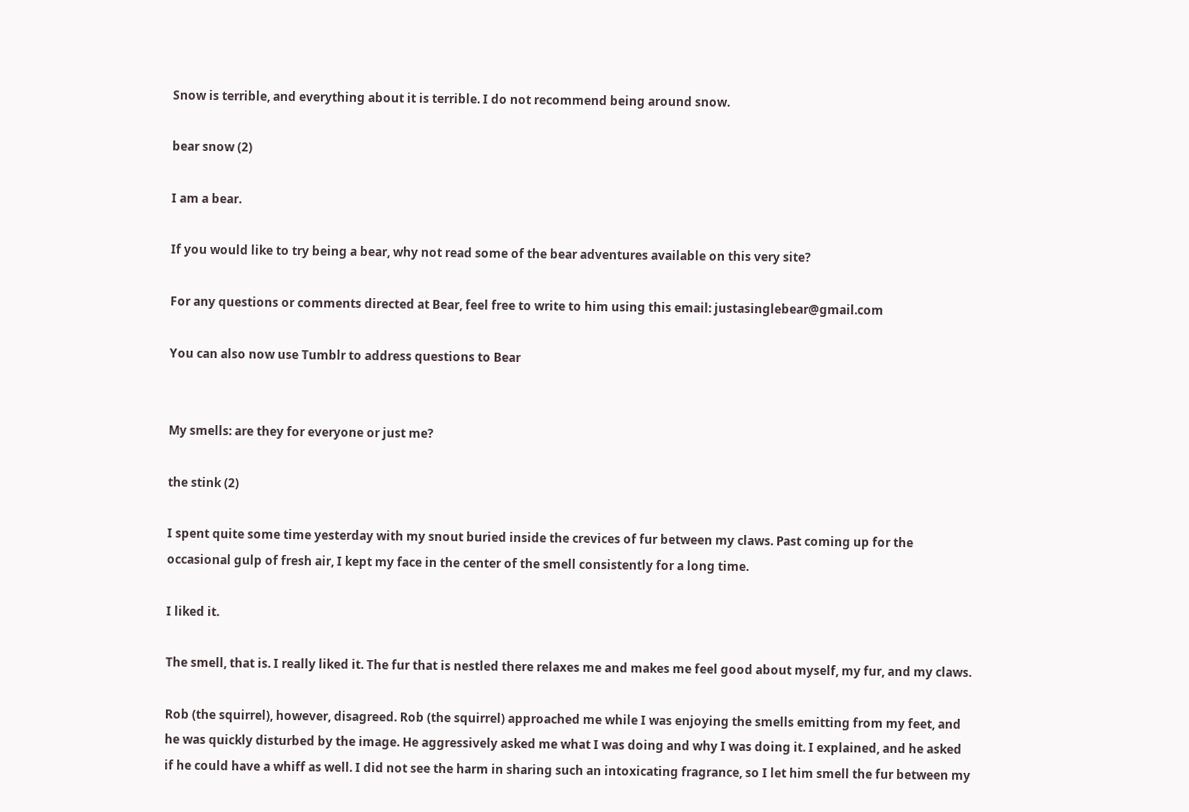Snow is terrible, and everything about it is terrible. I do not recommend being around snow.

bear snow (2)

I am a bear.

If you would like to try being a bear, why not read some of the bear adventures available on this very site?

For any questions or comments directed at Bear, feel free to write to him using this email: justasinglebear@gmail.com

You can also now use Tumblr to address questions to Bear


My smells: are they for everyone or just me?

the stink (2)

I spent quite some time yesterday with my snout buried inside the crevices of fur between my claws. Past coming up for the occasional gulp of fresh air, I kept my face in the center of the smell consistently for a long time.

I liked it.

The smell, that is. I really liked it. The fur that is nestled there relaxes me and makes me feel good about myself, my fur, and my claws.

Rob (the squirrel), however, disagreed. Rob (the squirrel) approached me while I was enjoying the smells emitting from my feet, and he was quickly disturbed by the image. He aggressively asked me what I was doing and why I was doing it. I explained, and he asked if he could have a whiff as well. I did not see the harm in sharing such an intoxicating fragrance, so I let him smell the fur between my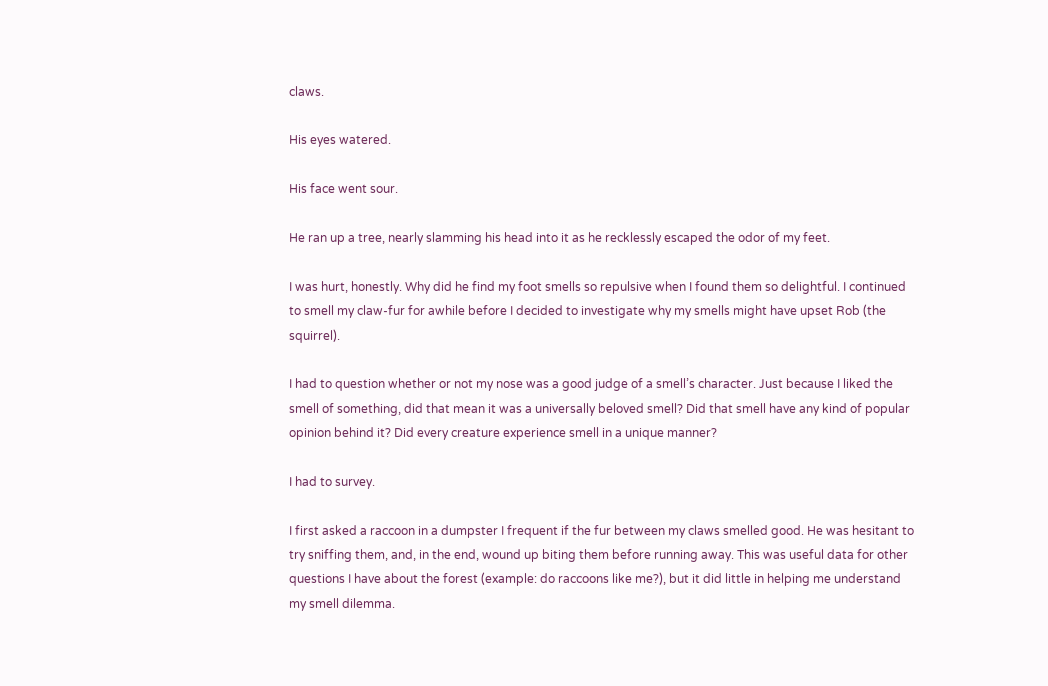claws.

His eyes watered.

His face went sour.

He ran up a tree, nearly slamming his head into it as he recklessly escaped the odor of my feet.

I was hurt, honestly. Why did he find my foot smells so repulsive when I found them so delightful. I continued to smell my claw-fur for awhile before I decided to investigate why my smells might have upset Rob (the squirrel).

I had to question whether or not my nose was a good judge of a smell’s character. Just because I liked the smell of something, did that mean it was a universally beloved smell? Did that smell have any kind of popular opinion behind it? Did every creature experience smell in a unique manner?

I had to survey.

I first asked a raccoon in a dumpster I frequent if the fur between my claws smelled good. He was hesitant to try sniffing them, and, in the end, wound up biting them before running away. This was useful data for other questions I have about the forest (example: do raccoons like me?), but it did little in helping me understand my smell dilemma.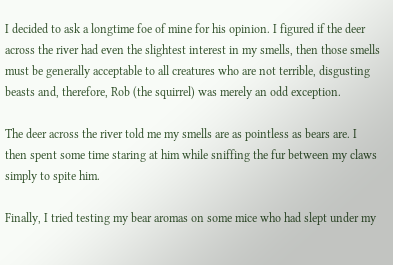I decided to ask a longtime foe of mine for his opinion. I figured if the deer across the river had even the slightest interest in my smells, then those smells must be generally acceptable to all creatures who are not terrible, disgusting beasts and, therefore, Rob (the squirrel) was merely an odd exception.

The deer across the river told me my smells are as pointless as bears are. I then spent some time staring at him while sniffing the fur between my claws simply to spite him.

Finally, I tried testing my bear aromas on some mice who had slept under my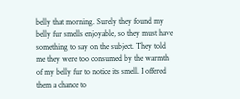belly that morning. Surely they found my belly fur smells enjoyable, so they must have something to say on the subject. They told me they were too consumed by the warmth of my belly fur to notice its smell. I offered them a chance to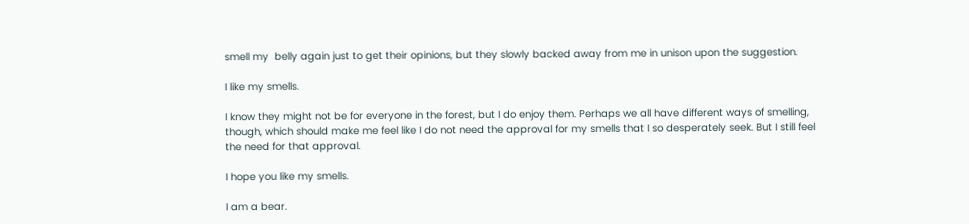smell my  belly again just to get their opinions, but they slowly backed away from me in unison upon the suggestion.

I like my smells.

I know they might not be for everyone in the forest, but I do enjoy them. Perhaps we all have different ways of smelling, though, which should make me feel like I do not need the approval for my smells that I so desperately seek. But I still feel the need for that approval.

I hope you like my smells.

I am a bear.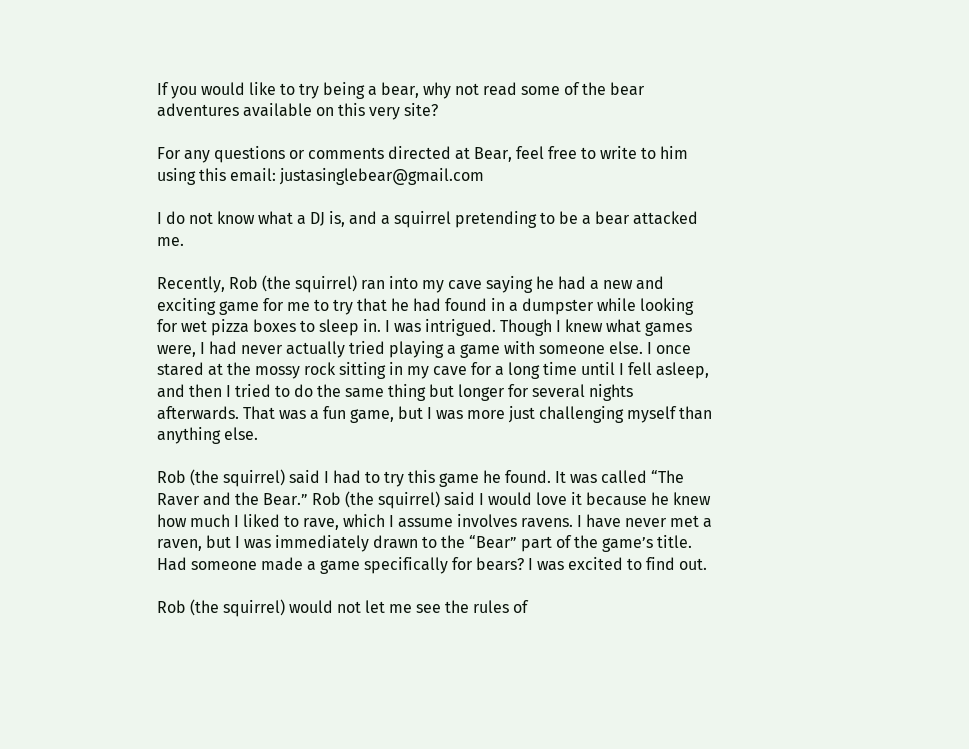If you would like to try being a bear, why not read some of the bear adventures available on this very site?

For any questions or comments directed at Bear, feel free to write to him using this email: justasinglebear@gmail.com

I do not know what a DJ is, and a squirrel pretending to be a bear attacked me.

Recently, Rob (the squirrel) ran into my cave saying he had a new and exciting game for me to try that he had found in a dumpster while looking for wet pizza boxes to sleep in. I was intrigued. Though I knew what games were, I had never actually tried playing a game with someone else. I once stared at the mossy rock sitting in my cave for a long time until I fell asleep, and then I tried to do the same thing but longer for several nights afterwards. That was a fun game, but I was more just challenging myself than anything else.

Rob (the squirrel) said I had to try this game he found. It was called “The Raver and the Bear.” Rob (the squirrel) said I would love it because he knew how much I liked to rave, which I assume involves ravens. I have never met a raven, but I was immediately drawn to the “Bear” part of the game’s title. Had someone made a game specifically for bears? I was excited to find out.

Rob (the squirrel) would not let me see the rules of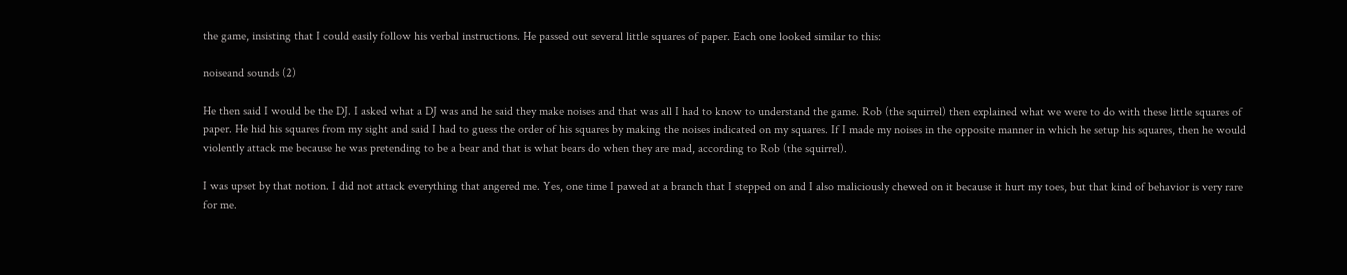the game, insisting that I could easily follow his verbal instructions. He passed out several little squares of paper. Each one looked similar to this:

noiseand sounds (2)

He then said I would be the DJ. I asked what a DJ was and he said they make noises and that was all I had to know to understand the game. Rob (the squirrel) then explained what we were to do with these little squares of paper. He hid his squares from my sight and said I had to guess the order of his squares by making the noises indicated on my squares. If I made my noises in the opposite manner in which he setup his squares, then he would violently attack me because he was pretending to be a bear and that is what bears do when they are mad, according to Rob (the squirrel).

I was upset by that notion. I did not attack everything that angered me. Yes, one time I pawed at a branch that I stepped on and I also maliciously chewed on it because it hurt my toes, but that kind of behavior is very rare for me.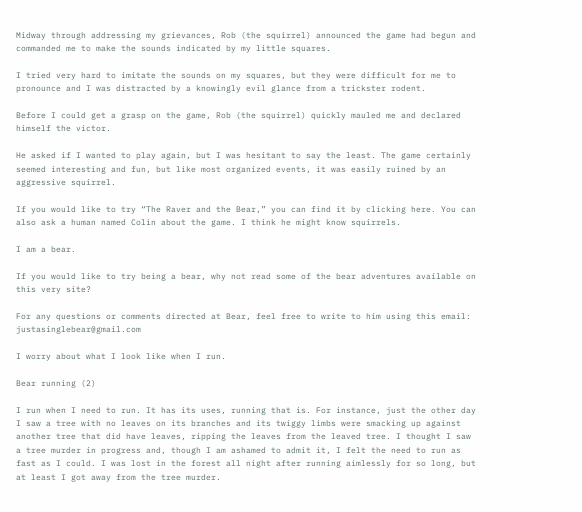Midway through addressing my grievances, Rob (the squirrel) announced the game had begun and commanded me to make the sounds indicated by my little squares.

I tried very hard to imitate the sounds on my squares, but they were difficult for me to pronounce and I was distracted by a knowingly evil glance from a trickster rodent.

Before I could get a grasp on the game, Rob (the squirrel) quickly mauled me and declared himself the victor.

He asked if I wanted to play again, but I was hesitant to say the least. The game certainly seemed interesting and fun, but like most organized events, it was easily ruined by an aggressive squirrel.

If you would like to try “The Raver and the Bear,” you can find it by clicking here. You can also ask a human named Colin about the game. I think he might know squirrels.

I am a bear.

If you would like to try being a bear, why not read some of the bear adventures available on this very site?

For any questions or comments directed at Bear, feel free to write to him using this email: justasinglebear@gmail.com

I worry about what I look like when I run.

Bear running (2)

I run when I need to run. It has its uses, running that is. For instance, just the other day I saw a tree with no leaves on its branches and its twiggy limbs were smacking up against another tree that did have leaves, ripping the leaves from the leaved tree. I thought I saw a tree murder in progress and, though I am ashamed to admit it, I felt the need to run as fast as I could. I was lost in the forest all night after running aimlessly for so long, but at least I got away from the tree murder.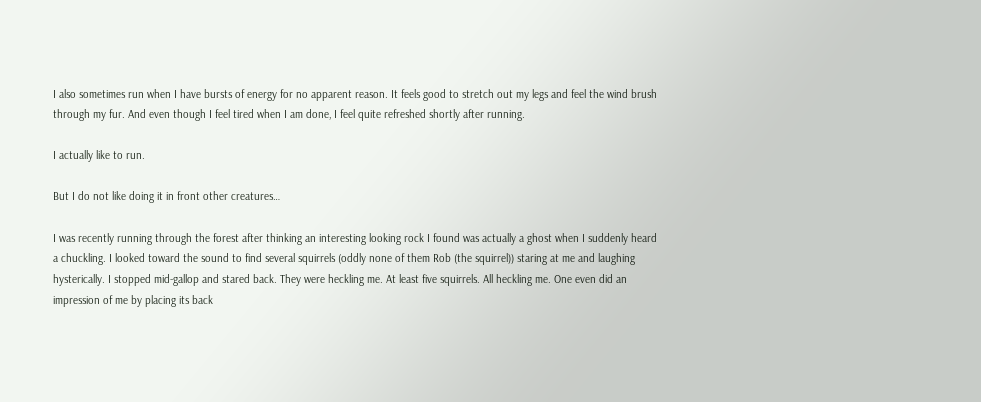I also sometimes run when I have bursts of energy for no apparent reason. It feels good to stretch out my legs and feel the wind brush through my fur. And even though I feel tired when I am done, I feel quite refreshed shortly after running.

I actually like to run.

But I do not like doing it in front other creatures…

I was recently running through the forest after thinking an interesting looking rock I found was actually a ghost when I suddenly heard a chuckling. I looked toward the sound to find several squirrels (oddly none of them Rob (the squirrel)) staring at me and laughing hysterically. I stopped mid-gallop and stared back. They were heckling me. At least five squirrels. All heckling me. One even did an impression of me by placing its back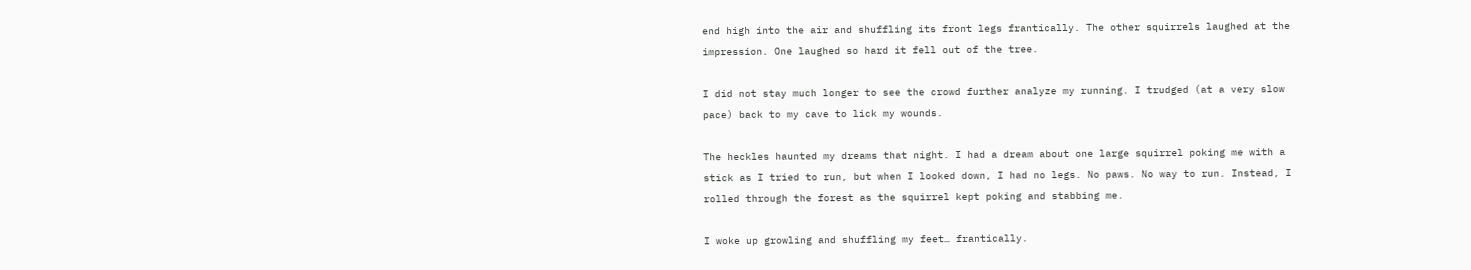end high into the air and shuffling its front legs frantically. The other squirrels laughed at the impression. One laughed so hard it fell out of the tree.

I did not stay much longer to see the crowd further analyze my running. I trudged (at a very slow pace) back to my cave to lick my wounds.

The heckles haunted my dreams that night. I had a dream about one large squirrel poking me with a stick as I tried to run, but when I looked down, I had no legs. No paws. No way to run. Instead, I rolled through the forest as the squirrel kept poking and stabbing me.

I woke up growling and shuffling my feet… frantically.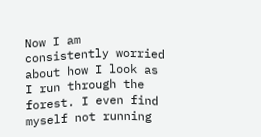Now I am consistently worried about how I look as I run through the forest. I even find myself not running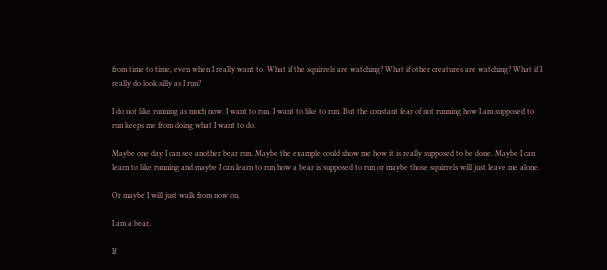from time to time, even when I really want to. What if the squirrels are watching? What if other creatures are watching? What if I really do look silly as I run?

I do not like running as much now. I want to run. I want to like to run. But the constant fear of not running how I am supposed to run keeps me from doing what I want to do.

Maybe one day I can see another bear run. Maybe the example could show me how it is really supposed to be done. Maybe I can learn to like running and maybe I can learn to run how a bear is supposed to run or maybe those squirrels will just leave me alone.

Or maybe I will just walk from now on.

I am a bear.

If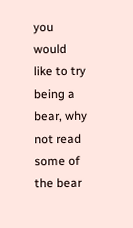you would like to try being a bear, why not read some of the bear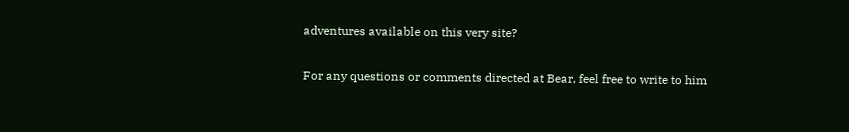adventures available on this very site?

For any questions or comments directed at Bear, feel free to write to him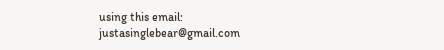using this email: justasinglebear@gmail.com